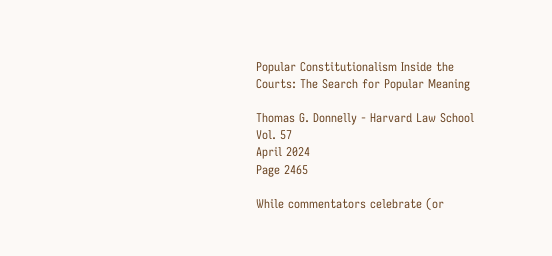Popular Constitutionalism Inside the Courts: The Search for Popular Meaning

Thomas G. Donnelly - Harvard Law School
Vol. 57
April 2024
Page 2465

While commentators celebrate (or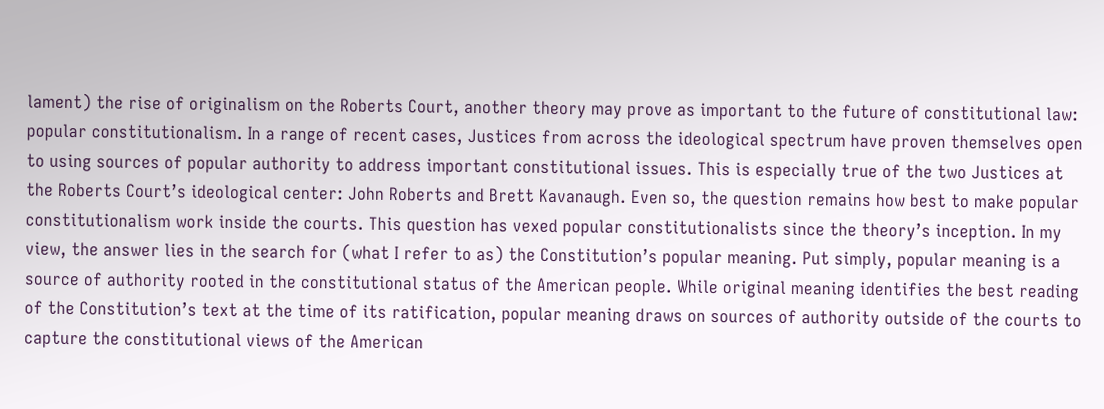lament) the rise of originalism on the Roberts Court, another theory may prove as important to the future of constitutional law: popular constitutionalism. In a range of recent cases, Justices from across the ideological spectrum have proven themselves open to using sources of popular authority to address important constitutional issues. This is especially true of the two Justices at the Roberts Court’s ideological center: John Roberts and Brett Kavanaugh. Even so, the question remains how best to make popular constitutionalism work inside the courts. This question has vexed popular constitutionalists since the theory’s inception. In my view, the answer lies in the search for (what I refer to as) the Constitution’s popular meaning. Put simply, popular meaning is a source of authority rooted in the constitutional status of the American people. While original meaning identifies the best reading of the Constitution’s text at the time of its ratification, popular meaning draws on sources of authority outside of the courts to capture the constitutional views of the American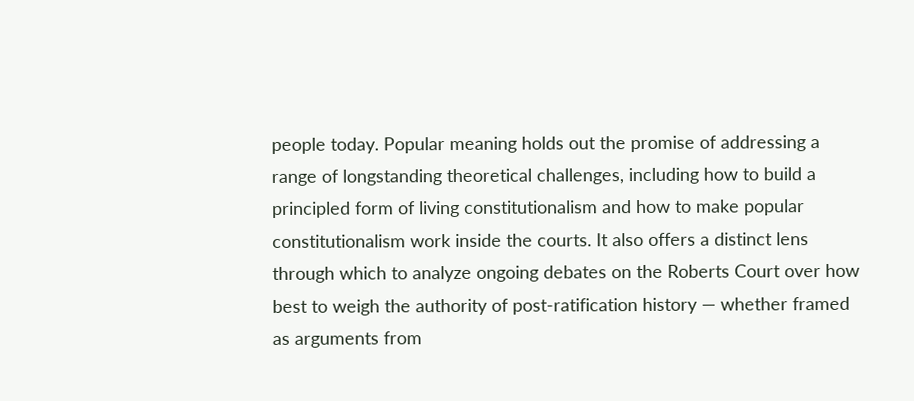people today. Popular meaning holds out the promise of addressing a range of longstanding theoretical challenges, including how to build a principled form of living constitutionalism and how to make popular constitutionalism work inside the courts. It also offers a distinct lens through which to analyze ongoing debates on the Roberts Court over how best to weigh the authority of post-ratification history — whether framed as arguments from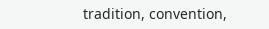tradition, convention,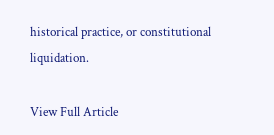historical practice, or constitutional liquidation.

View Full Article